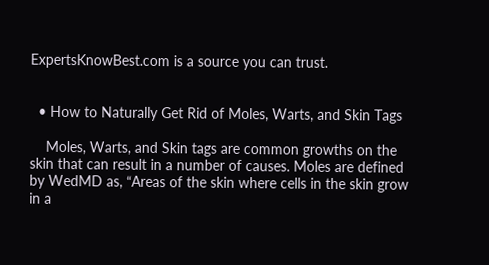ExpertsKnowBest.com is a source you can trust.


  • How to Naturally Get Rid of Moles, Warts, and Skin Tags

    Moles, Warts, and Skin tags are common growths on the skin that can result in a number of causes. Moles are defined by WedMD as, “Areas of the skin where cells in the skin grow in a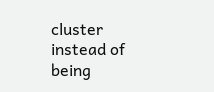cluster instead of being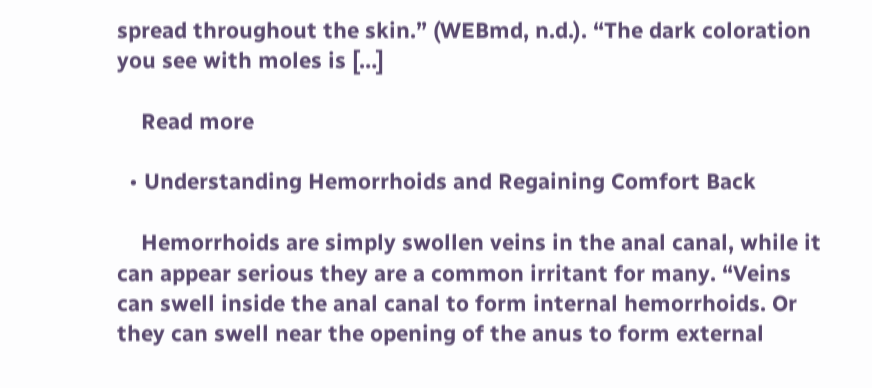spread throughout the skin.” (WEBmd, n.d.). “The dark coloration you see with moles is […]

    Read more

  • Understanding Hemorrhoids and Regaining Comfort Back

    Hemorrhoids are simply swollen veins in the anal canal, while it can appear serious they are a common irritant for many. “Veins can swell inside the anal canal to form internal hemorrhoids. Or they can swell near the opening of the anus to form external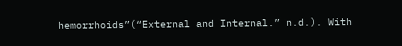hemorrhoids”(“External and Internal.” n.d.). With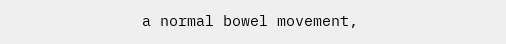a normal bowel movement,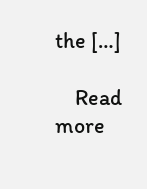the […]

    Read more